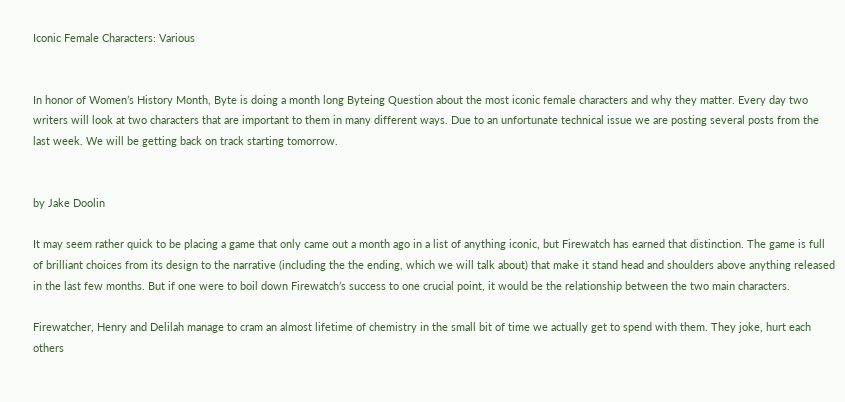Iconic Female Characters: Various


In honor of Women’s History Month, Byte is doing a month long Byteing Question about the most iconic female characters and why they matter. Every day two writers will look at two characters that are important to them in many different ways. Due to an unfortunate technical issue we are posting several posts from the last week. We will be getting back on track starting tomorrow.


by Jake Doolin

It may seem rather quick to be placing a game that only came out a month ago in a list of anything iconic, but Firewatch has earned that distinction. The game is full of brilliant choices from its design to the narrative (including the the ending, which we will talk about) that make it stand head and shoulders above anything released in the last few months. But if one were to boil down Firewatch’s success to one crucial point, it would be the relationship between the two main characters.

Firewatcher, Henry and Delilah manage to cram an almost lifetime of chemistry in the small bit of time we actually get to spend with them. They joke, hurt each others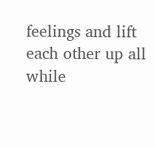feelings and lift each other up all while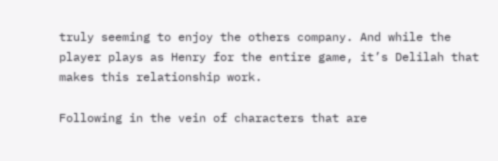truly seeming to enjoy the others company. And while the player plays as Henry for the entire game, it’s Delilah that makes this relationship work.

Following in the vein of characters that are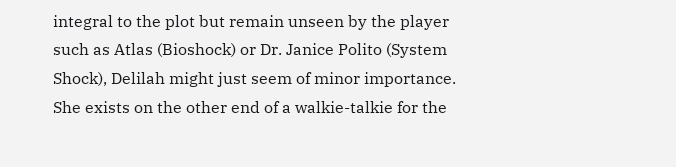integral to the plot but remain unseen by the player such as Atlas (Bioshock) or Dr. Janice Polito (System Shock), Delilah might just seem of minor importance. She exists on the other end of a walkie-talkie for the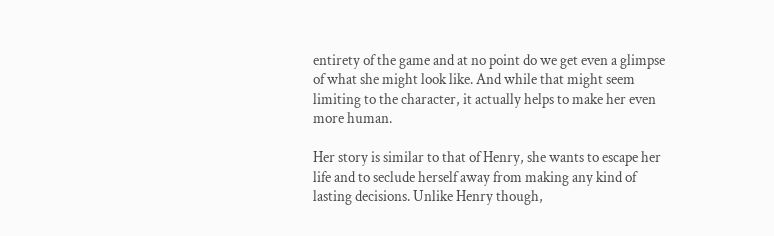entirety of the game and at no point do we get even a glimpse of what she might look like. And while that might seem limiting to the character, it actually helps to make her even more human.

Her story is similar to that of Henry, she wants to escape her life and to seclude herself away from making any kind of lasting decisions. Unlike Henry though,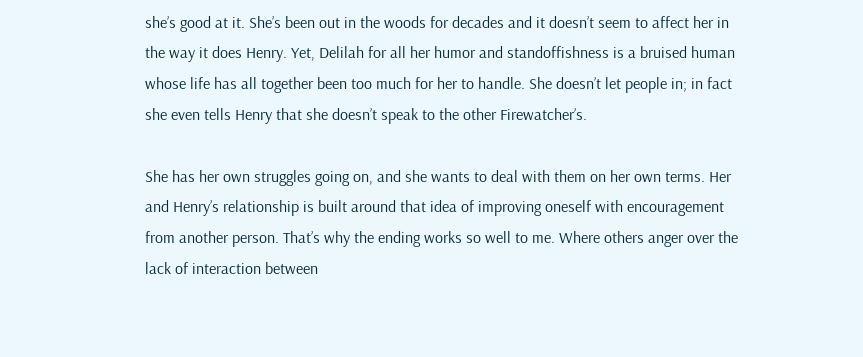she’s good at it. She’s been out in the woods for decades and it doesn’t seem to affect her in the way it does Henry. Yet, Delilah for all her humor and standoffishness is a bruised human whose life has all together been too much for her to handle. She doesn’t let people in; in fact she even tells Henry that she doesn’t speak to the other Firewatcher’s.

She has her own struggles going on, and she wants to deal with them on her own terms. Her and Henry’s relationship is built around that idea of improving oneself with encouragement from another person. That’s why the ending works so well to me. Where others anger over the lack of interaction between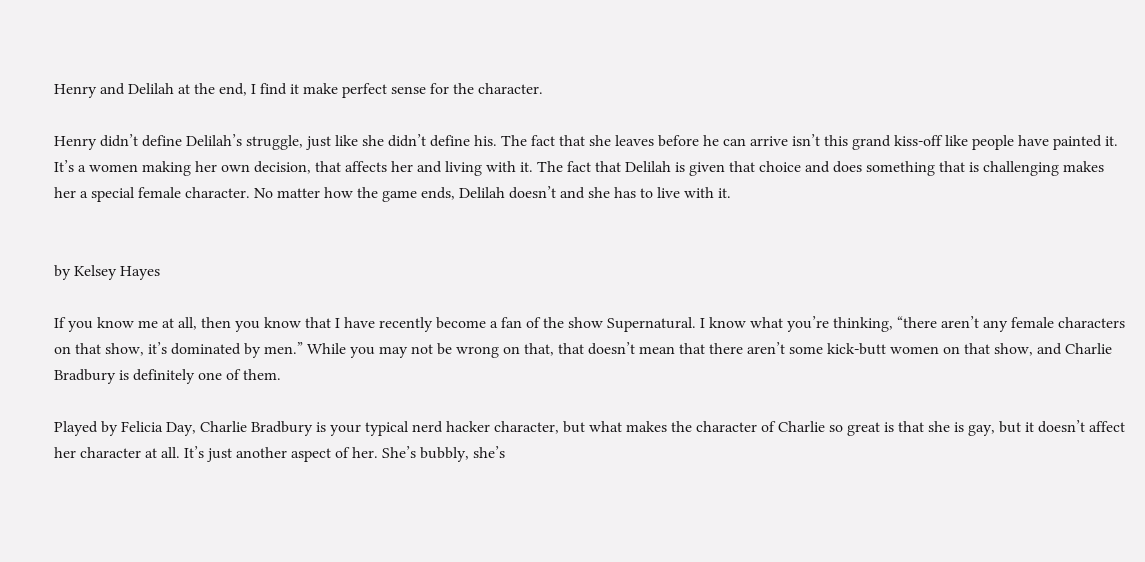Henry and Delilah at the end, I find it make perfect sense for the character.

Henry didn’t define Delilah’s struggle, just like she didn’t define his. The fact that she leaves before he can arrive isn’t this grand kiss-off like people have painted it. It’s a women making her own decision, that affects her and living with it. The fact that Delilah is given that choice and does something that is challenging makes her a special female character. No matter how the game ends, Delilah doesn’t and she has to live with it.


by Kelsey Hayes

If you know me at all, then you know that I have recently become a fan of the show Supernatural. I know what you’re thinking, “there aren’t any female characters on that show, it’s dominated by men.” While you may not be wrong on that, that doesn’t mean that there aren’t some kick-butt women on that show, and Charlie Bradbury is definitely one of them.

Played by Felicia Day, Charlie Bradbury is your typical nerd hacker character, but what makes the character of Charlie so great is that she is gay, but it doesn’t affect her character at all. It’s just another aspect of her. She’s bubbly, she’s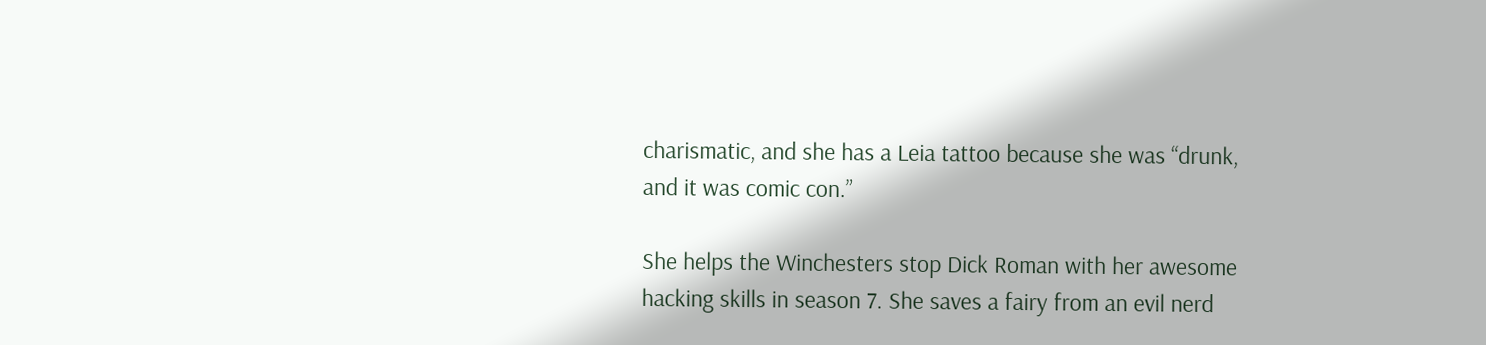charismatic, and she has a Leia tattoo because she was “drunk, and it was comic con.”

She helps the Winchesters stop Dick Roman with her awesome hacking skills in season 7. She saves a fairy from an evil nerd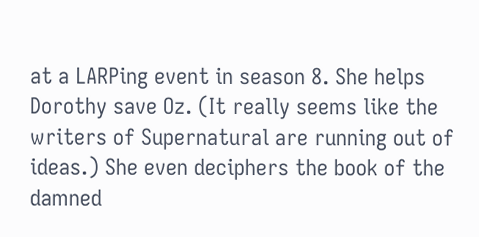at a LARPing event in season 8. She helps Dorothy save Oz. (It really seems like the writers of Supernatural are running out of ideas.) She even deciphers the book of the damned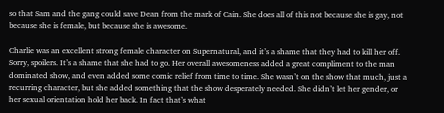so that Sam and the gang could save Dean from the mark of Cain. She does all of this not because she is gay, not because she is female, but because she is awesome.

Charlie was an excellent strong female character on Supernatural, and it’s a shame that they had to kill her off. Sorry, spoilers. It’s a shame that she had to go. Her overall awesomeness added a great compliment to the man dominated show, and even added some comic relief from time to time. She wasn’t on the show that much, just a recurring character, but she added something that the show desperately needed. She didn’t let her gender, or her sexual orientation hold her back. In fact that’s what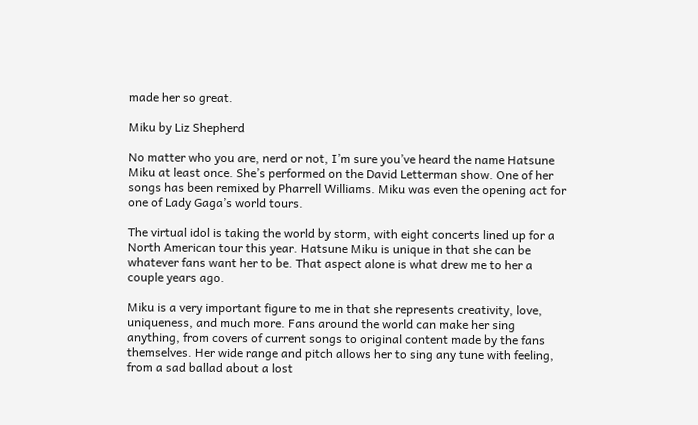made her so great.

Miku by Liz Shepherd

No matter who you are, nerd or not, I’m sure you’ve heard the name Hatsune Miku at least once. She’s performed on the David Letterman show. One of her songs has been remixed by Pharrell Williams. Miku was even the opening act for one of Lady Gaga’s world tours.

The virtual idol is taking the world by storm, with eight concerts lined up for a North American tour this year. Hatsune Miku is unique in that she can be whatever fans want her to be. That aspect alone is what drew me to her a couple years ago.

Miku is a very important figure to me in that she represents creativity, love, uniqueness, and much more. Fans around the world can make her sing anything, from covers of current songs to original content made by the fans themselves. Her wide range and pitch allows her to sing any tune with feeling, from a sad ballad about a lost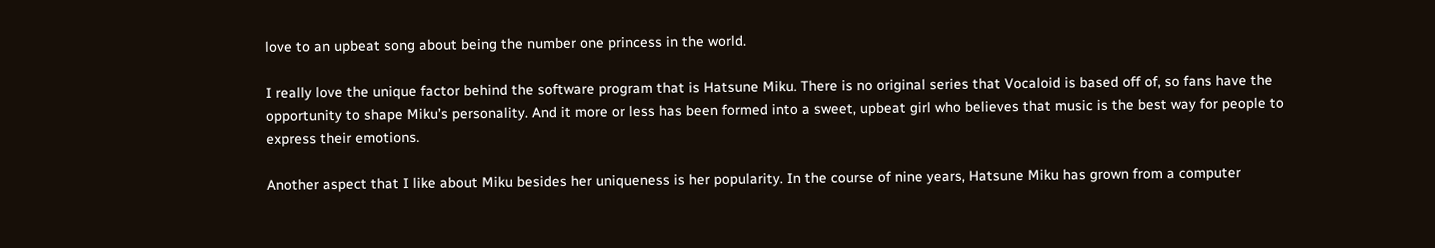love to an upbeat song about being the number one princess in the world.

I really love the unique factor behind the software program that is Hatsune Miku. There is no original series that Vocaloid is based off of, so fans have the opportunity to shape Miku’s personality. And it more or less has been formed into a sweet, upbeat girl who believes that music is the best way for people to express their emotions.

Another aspect that I like about Miku besides her uniqueness is her popularity. In the course of nine years, Hatsune Miku has grown from a computer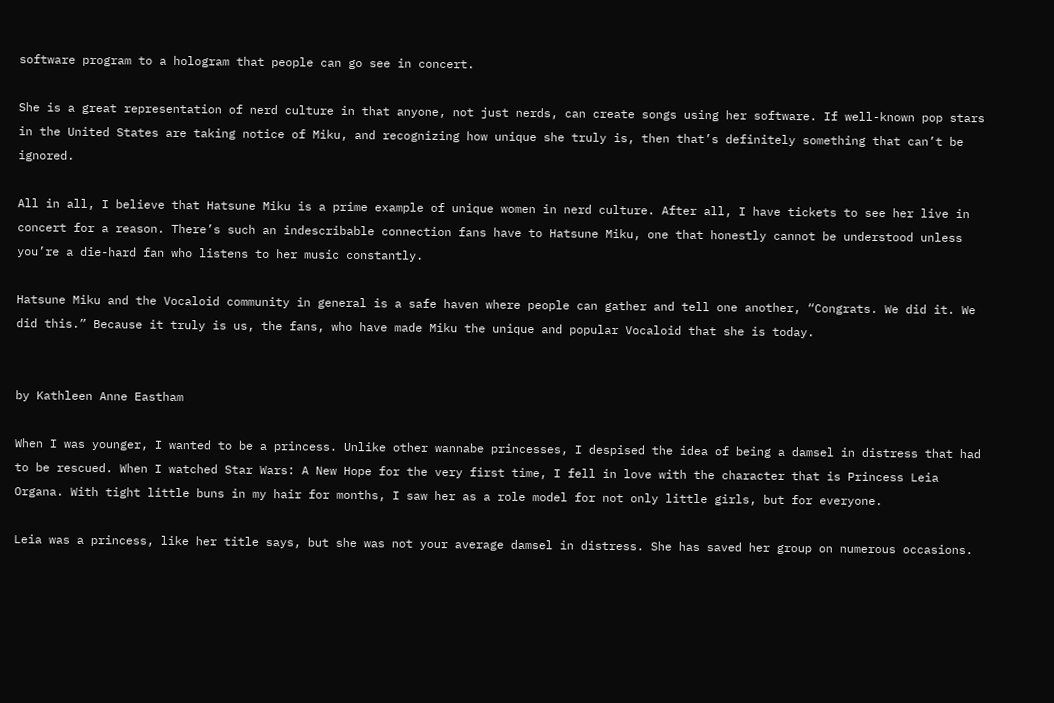software program to a hologram that people can go see in concert.

She is a great representation of nerd culture in that anyone, not just nerds, can create songs using her software. If well-known pop stars in the United States are taking notice of Miku, and recognizing how unique she truly is, then that’s definitely something that can’t be ignored.

All in all, I believe that Hatsune Miku is a prime example of unique women in nerd culture. After all, I have tickets to see her live in concert for a reason. There’s such an indescribable connection fans have to Hatsune Miku, one that honestly cannot be understood unless you’re a die-hard fan who listens to her music constantly.

Hatsune Miku and the Vocaloid community in general is a safe haven where people can gather and tell one another, “Congrats. We did it. We did this.” Because it truly is us, the fans, who have made Miku the unique and popular Vocaloid that she is today.


by Kathleen Anne Eastham

When I was younger, I wanted to be a princess. Unlike other wannabe princesses, I despised the idea of being a damsel in distress that had to be rescued. When I watched Star Wars: A New Hope for the very first time, I fell in love with the character that is Princess Leia Organa. With tight little buns in my hair for months, I saw her as a role model for not only little girls, but for everyone.

Leia was a princess, like her title says, but she was not your average damsel in distress. She has saved her group on numerous occasions.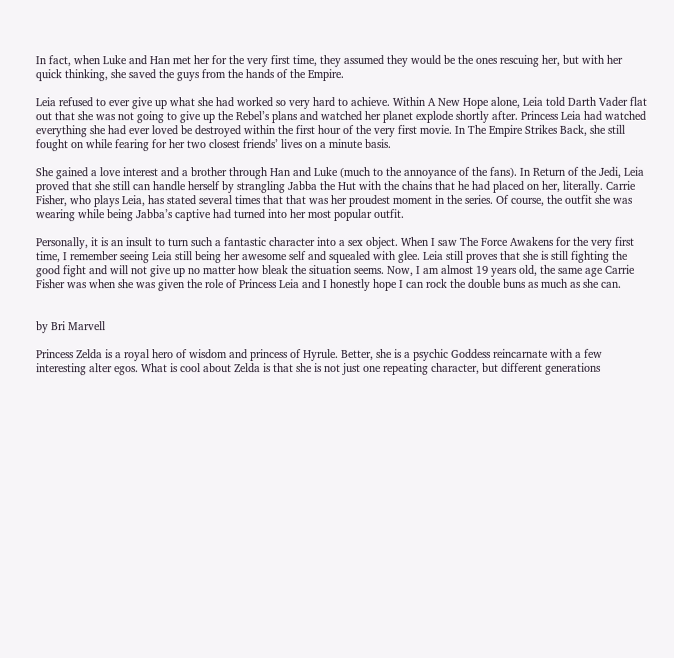In fact, when Luke and Han met her for the very first time, they assumed they would be the ones rescuing her, but with her quick thinking, she saved the guys from the hands of the Empire.

Leia refused to ever give up what she had worked so very hard to achieve. Within A New Hope alone, Leia told Darth Vader flat out that she was not going to give up the Rebel’s plans and watched her planet explode shortly after. Princess Leia had watched everything she had ever loved be destroyed within the first hour of the very first movie. In The Empire Strikes Back, she still fought on while fearing for her two closest friends’ lives on a minute basis.

She gained a love interest and a brother through Han and Luke (much to the annoyance of the fans). In Return of the Jedi, Leia proved that she still can handle herself by strangling Jabba the Hut with the chains that he had placed on her, literally. Carrie Fisher, who plays Leia, has stated several times that that was her proudest moment in the series. Of course, the outfit she was wearing while being Jabba’s captive had turned into her most popular outfit.

Personally, it is an insult to turn such a fantastic character into a sex object. When I saw The Force Awakens for the very first time, I remember seeing Leia still being her awesome self and squealed with glee. Leia still proves that she is still fighting the good fight and will not give up no matter how bleak the situation seems. Now, I am almost 19 years old, the same age Carrie Fisher was when she was given the role of Princess Leia and I honestly hope I can rock the double buns as much as she can.


by Bri Marvell

Princess Zelda is a royal hero of wisdom and princess of Hyrule. Better, she is a psychic Goddess reincarnate with a few interesting alter egos. What is cool about Zelda is that she is not just one repeating character, but different generations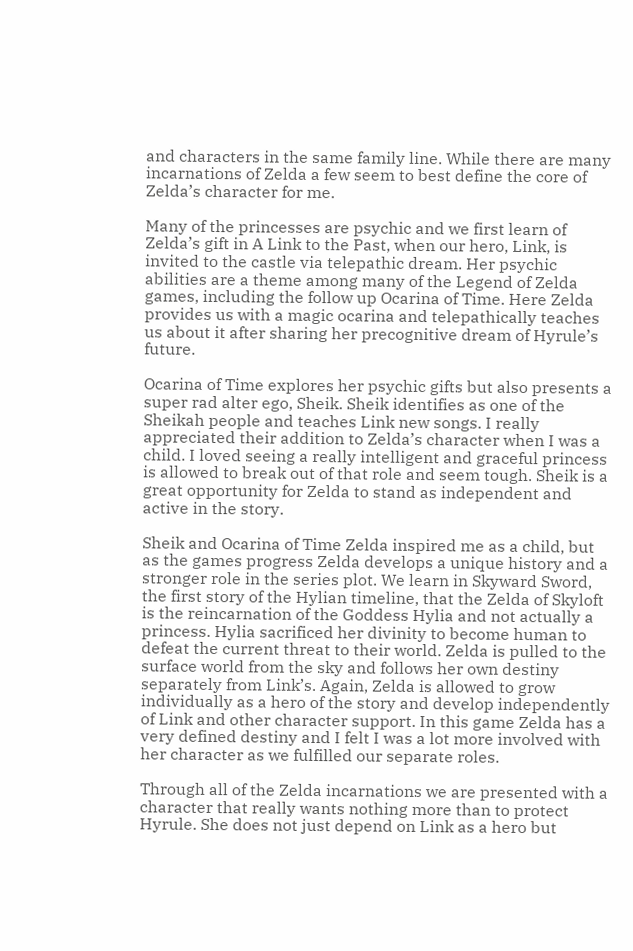and characters in the same family line. While there are many incarnations of Zelda a few seem to best define the core of Zelda’s character for me.

Many of the princesses are psychic and we first learn of Zelda’s gift in A Link to the Past, when our hero, Link, is invited to the castle via telepathic dream. Her psychic abilities are a theme among many of the Legend of Zelda games, including the follow up Ocarina of Time. Here Zelda provides us with a magic ocarina and telepathically teaches us about it after sharing her precognitive dream of Hyrule’s future.

Ocarina of Time explores her psychic gifts but also presents a super rad alter ego, Sheik. Sheik identifies as one of the Sheikah people and teaches Link new songs. I really appreciated their addition to Zelda’s character when I was a child. I loved seeing a really intelligent and graceful princess is allowed to break out of that role and seem tough. Sheik is a great opportunity for Zelda to stand as independent and active in the story.

Sheik and Ocarina of Time Zelda inspired me as a child, but as the games progress Zelda develops a unique history and a stronger role in the series plot. We learn in Skyward Sword, the first story of the Hylian timeline, that the Zelda of Skyloft is the reincarnation of the Goddess Hylia and not actually a princess. Hylia sacrificed her divinity to become human to defeat the current threat to their world. Zelda is pulled to the surface world from the sky and follows her own destiny separately from Link’s. Again, Zelda is allowed to grow individually as a hero of the story and develop independently of Link and other character support. In this game Zelda has a very defined destiny and I felt I was a lot more involved with her character as we fulfilled our separate roles.

Through all of the Zelda incarnations we are presented with a character that really wants nothing more than to protect Hyrule. She does not just depend on Link as a hero but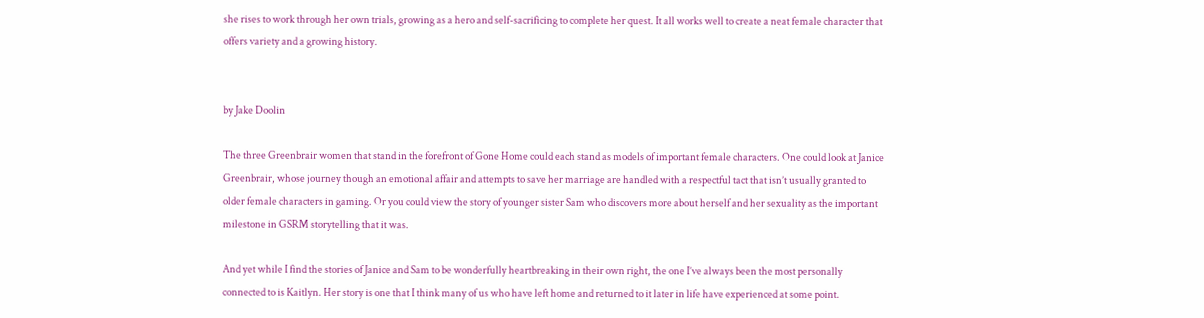she rises to work through her own trials, growing as a hero and self-sacrificing to complete her quest. It all works well to create a neat female character that offers variety and a growing history.


by Jake Doolin

The three Greenbrair women that stand in the forefront of Gone Home could each stand as models of important female characters. One could look at Janice Greenbrair, whose journey though an emotional affair and attempts to save her marriage are handled with a respectful tact that isn’t usually granted to older female characters in gaming. Or you could view the story of younger sister Sam who discovers more about herself and her sexuality as the important milestone in GSRM storytelling that it was.

And yet while I find the stories of Janice and Sam to be wonderfully heartbreaking in their own right, the one I’ve always been the most personally connected to is Kaitlyn. Her story is one that I think many of us who have left home and returned to it later in life have experienced at some point.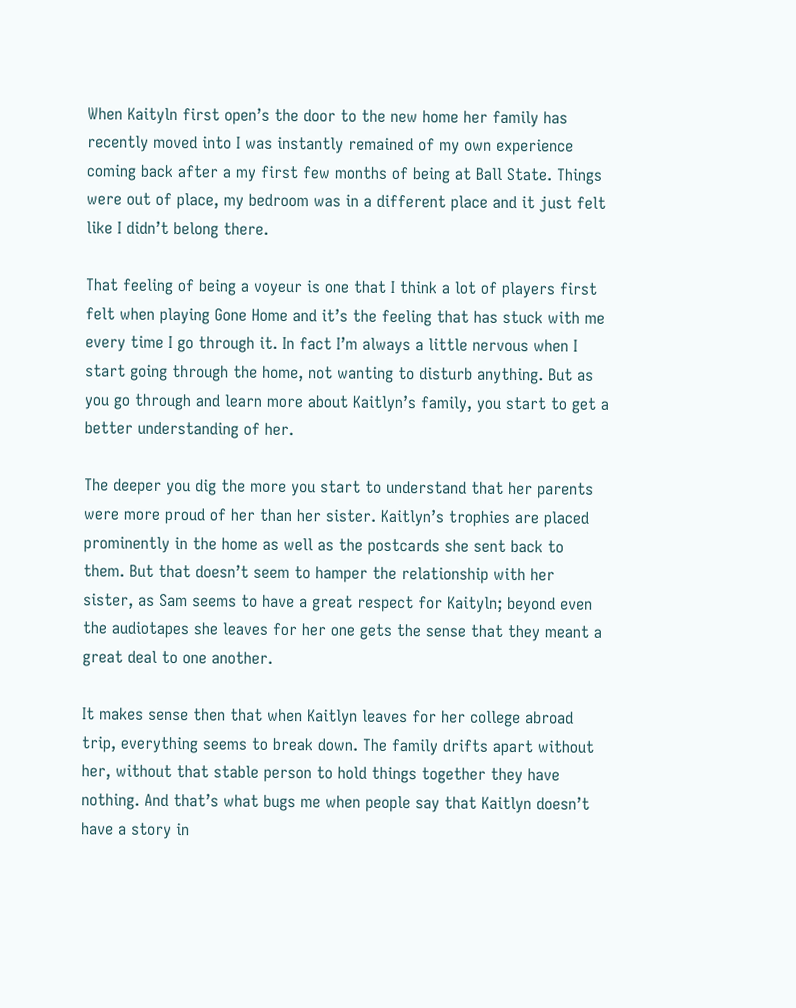When Kaityln first open’s the door to the new home her family has recently moved into I was instantly remained of my own experience coming back after a my first few months of being at Ball State. Things were out of place, my bedroom was in a different place and it just felt like I didn’t belong there.

That feeling of being a voyeur is one that I think a lot of players first felt when playing Gone Home and it’s the feeling that has stuck with me every time I go through it. In fact I’m always a little nervous when I start going through the home, not wanting to disturb anything. But as you go through and learn more about Kaitlyn’s family, you start to get a better understanding of her.

The deeper you dig the more you start to understand that her parents were more proud of her than her sister. Kaitlyn’s trophies are placed prominently in the home as well as the postcards she sent back to them. But that doesn’t seem to hamper the relationship with her sister, as Sam seems to have a great respect for Kaityln; beyond even the audiotapes she leaves for her one gets the sense that they meant a great deal to one another.

It makes sense then that when Kaitlyn leaves for her college abroad trip, everything seems to break down. The family drifts apart without her, without that stable person to hold things together they have nothing. And that’s what bugs me when people say that Kaitlyn doesn’t have a story in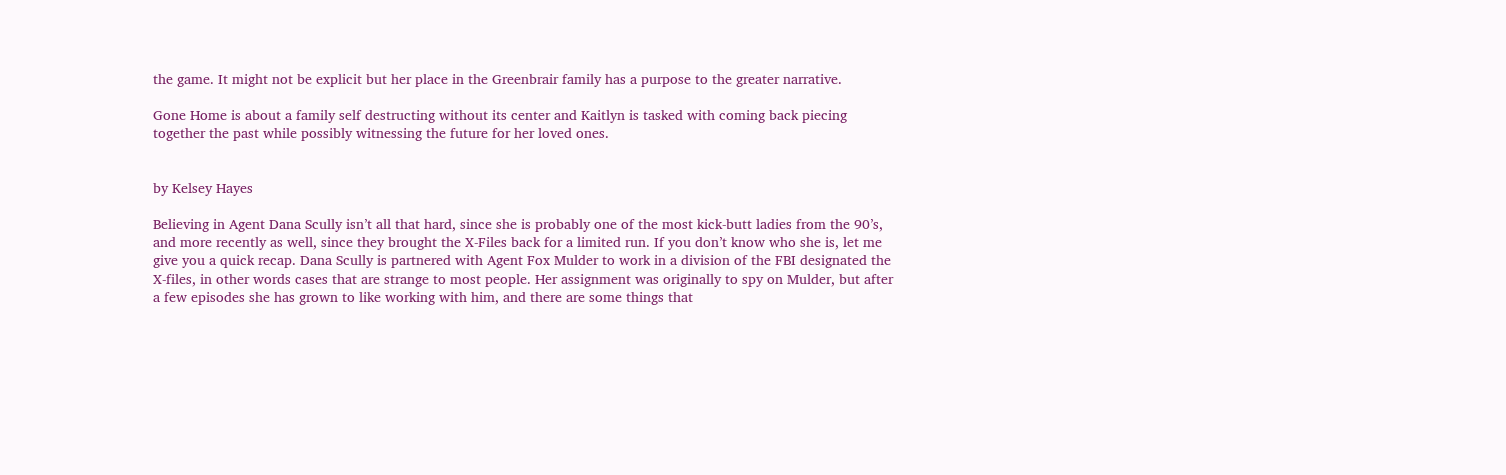the game. It might not be explicit but her place in the Greenbrair family has a purpose to the greater narrative.

Gone Home is about a family self destructing without its center and Kaitlyn is tasked with coming back piecing together the past while possibly witnessing the future for her loved ones.


by Kelsey Hayes

Believing in Agent Dana Scully isn’t all that hard, since she is probably one of the most kick-butt ladies from the 90’s, and more recently as well, since they brought the X-Files back for a limited run. If you don’t know who she is, let me give you a quick recap. Dana Scully is partnered with Agent Fox Mulder to work in a division of the FBI designated the X-files, in other words cases that are strange to most people. Her assignment was originally to spy on Mulder, but after a few episodes she has grown to like working with him, and there are some things that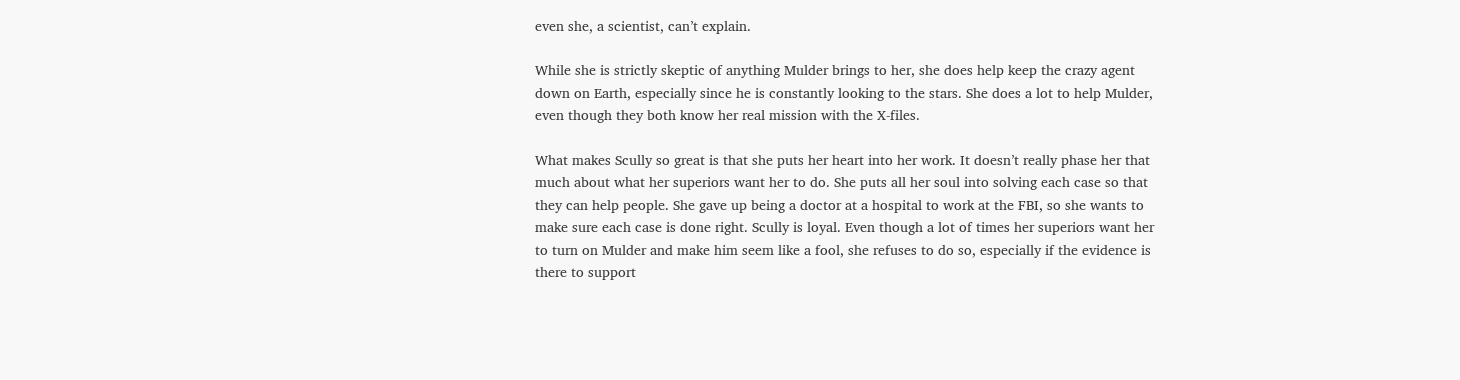even she, a scientist, can’t explain.

While she is strictly skeptic of anything Mulder brings to her, she does help keep the crazy agent down on Earth, especially since he is constantly looking to the stars. She does a lot to help Mulder, even though they both know her real mission with the X-files.

What makes Scully so great is that she puts her heart into her work. It doesn’t really phase her that much about what her superiors want her to do. She puts all her soul into solving each case so that they can help people. She gave up being a doctor at a hospital to work at the FBI, so she wants to make sure each case is done right. Scully is loyal. Even though a lot of times her superiors want her to turn on Mulder and make him seem like a fool, she refuses to do so, especially if the evidence is there to support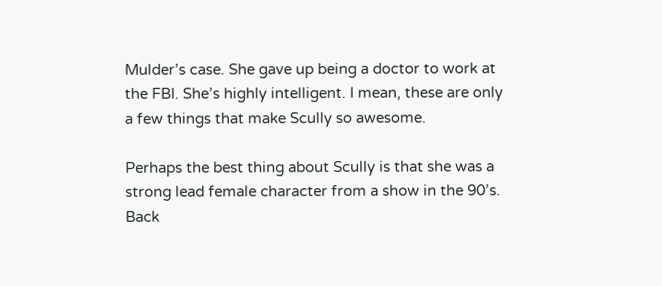Mulder’s case. She gave up being a doctor to work at the FBI. She’s highly intelligent. I mean, these are only a few things that make Scully so awesome.

Perhaps the best thing about Scully is that she was a strong lead female character from a show in the 90’s. Back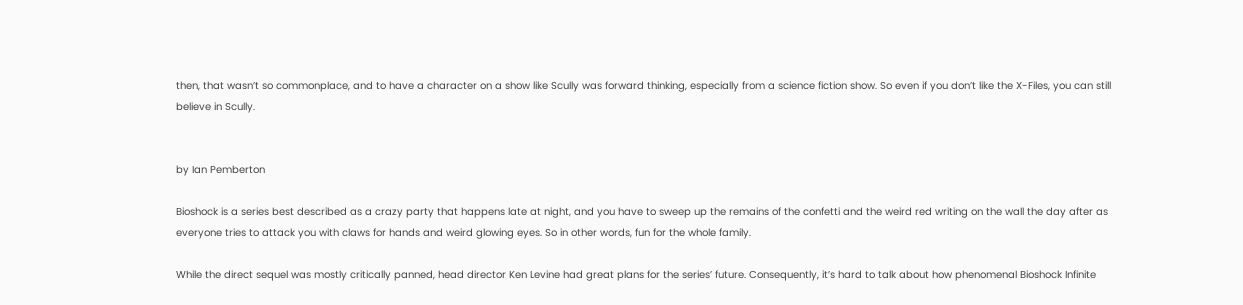then, that wasn’t so commonplace, and to have a character on a show like Scully was forward thinking, especially from a science fiction show. So even if you don’t like the X-Files, you can still believe in Scully.


by Ian Pemberton

Bioshock is a series best described as a crazy party that happens late at night, and you have to sweep up the remains of the confetti and the weird red writing on the wall the day after as everyone tries to attack you with claws for hands and weird glowing eyes. So in other words, fun for the whole family.

While the direct sequel was mostly critically panned, head director Ken Levine had great plans for the series’ future. Consequently, it’s hard to talk about how phenomenal Bioshock Infinite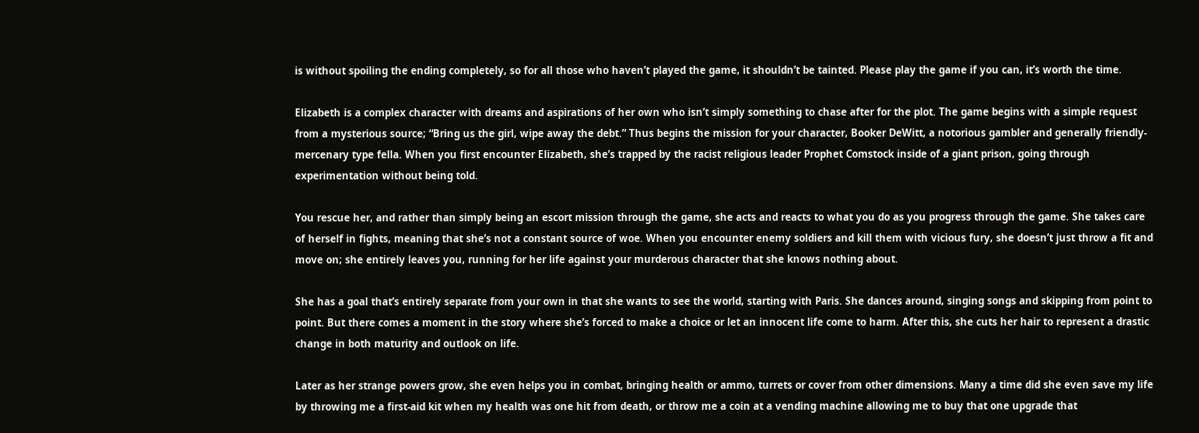is without spoiling the ending completely, so for all those who haven’t played the game, it shouldn’t be tainted. Please play the game if you can, it’s worth the time.

Elizabeth is a complex character with dreams and aspirations of her own who isn’t simply something to chase after for the plot. The game begins with a simple request from a mysterious source; “Bring us the girl, wipe away the debt.” Thus begins the mission for your character, Booker DeWitt, a notorious gambler and generally friendly-mercenary type fella. When you first encounter Elizabeth, she’s trapped by the racist religious leader Prophet Comstock inside of a giant prison, going through experimentation without being told.

You rescue her, and rather than simply being an escort mission through the game, she acts and reacts to what you do as you progress through the game. She takes care of herself in fights, meaning that she’s not a constant source of woe. When you encounter enemy soldiers and kill them with vicious fury, she doesn’t just throw a fit and move on; she entirely leaves you, running for her life against your murderous character that she knows nothing about.

She has a goal that’s entirely separate from your own in that she wants to see the world, starting with Paris. She dances around, singing songs and skipping from point to point. But there comes a moment in the story where she’s forced to make a choice or let an innocent life come to harm. After this, she cuts her hair to represent a drastic change in both maturity and outlook on life.

Later as her strange powers grow, she even helps you in combat, bringing health or ammo, turrets or cover from other dimensions. Many a time did she even save my life by throwing me a first-aid kit when my health was one hit from death, or throw me a coin at a vending machine allowing me to buy that one upgrade that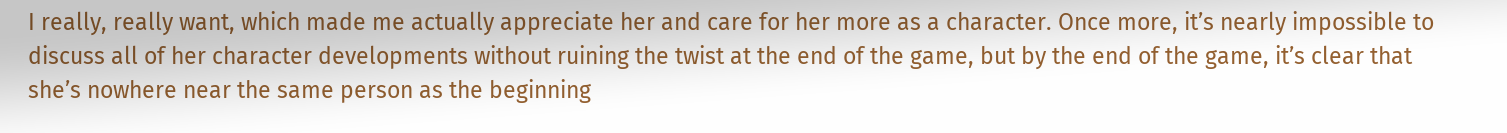I really, really want, which made me actually appreciate her and care for her more as a character. Once more, it’s nearly impossible to discuss all of her character developments without ruining the twist at the end of the game, but by the end of the game, it’s clear that she’s nowhere near the same person as the beginning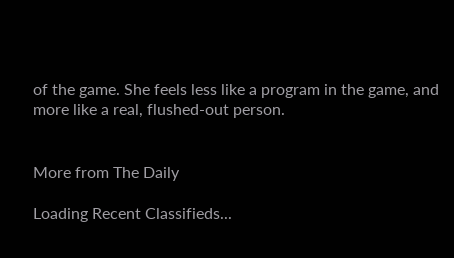of the game. She feels less like a program in the game, and more like a real, flushed-out person.


More from The Daily

Loading Recent Classifieds...